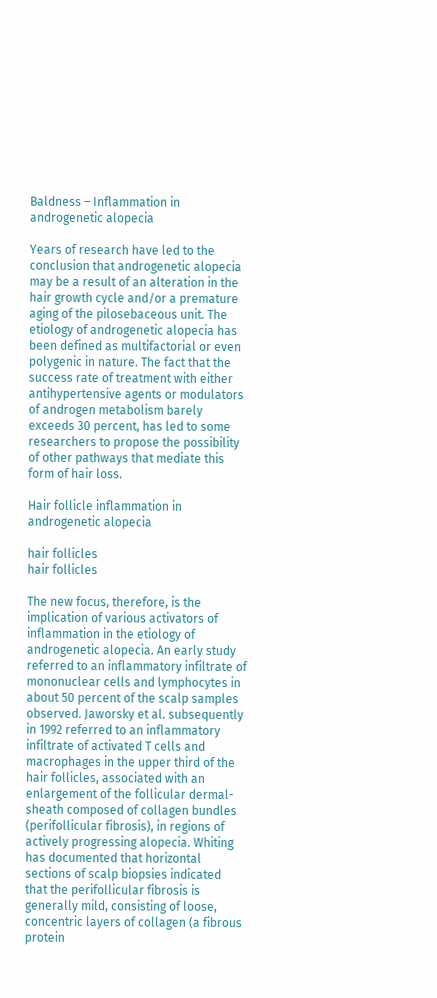Baldness – Inflammation in androgenetic alopecia

Years of research have led to the conclusion that androgenetic alopecia may be a result of an alteration in the hair growth cycle and/or a premature aging of the pilosebaceous unit. The etiology of androgenetic alopecia has been defined as multifactorial or even polygenic in nature. The fact that the success rate of treatment with either antihypertensive agents or modulators of androgen metabolism barely exceeds 30 percent, has led to some researchers to propose the possibility of other pathways that mediate this form of hair loss.

Hair follicle inflammation in androgenetic alopecia

hair follicles
hair follicles

The new focus, therefore, is the implication of various activators of inflammation in the etiology of androgenetic alopecia. An early study referred to an inflammatory infiltrate of mononuclear cells and lymphocytes in about 50 percent of the scalp samples observed. Jaworsky et al. subsequently in 1992 referred to an inflammatory infiltrate of activated T cells and macrophages in the upper third of the hair follicles, associated with an enlargement of the follicular dermal-sheath composed of collagen bundles (perifollicular fibrosis), in regions of actively progressing alopecia. Whiting has documented that horizontal sections of scalp biopsies indicated that the perifollicular fibrosis is generally mild, consisting of loose, concentric layers of collagen (a fibrous protein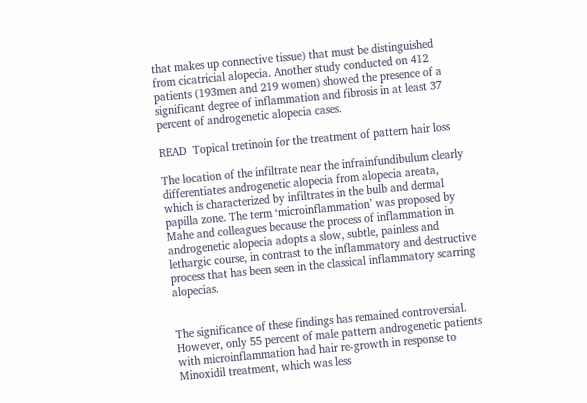that makes up connective tissue) that must be distinguished from cicatricial alopecia. Another study conducted on 412 patients (193men and 219 women) showed the presence of a significant degree of inflammation and fibrosis in at least 37 percent of androgenetic alopecia cases.

READ  Topical tretinoin for the treatment of pattern hair loss

The location of the infiltrate near the infrainfundibulum clearly differentiates androgenetic alopecia from alopecia areata, which is characterized by infiltrates in the bulb and dermal papilla zone. The term ‘microinflammation’ was proposed by Mahe and colleagues because the process of inflammation in androgenetic alopecia adopts a slow, subtle, painless and lethargic course, in contrast to the inflammatory and destructive process that has been seen in the classical inflammatory scarring alopecias.


The significance of these findings has remained controversial. However, only 55 percent of male pattern androgenetic patients with microinflammation had hair re-growth in response to Minoxidil treatment, which was less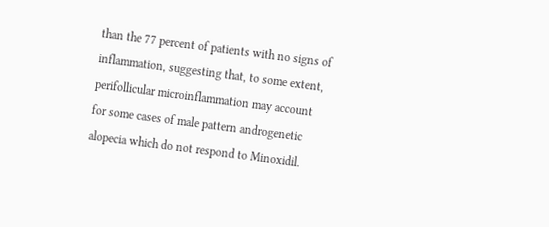than the 77 percent of patients with no signs of inflammation, suggesting that, to some extent, perifollicular microinflammation may account for some cases of male pattern androgenetic alopecia which do not respond to Minoxidil.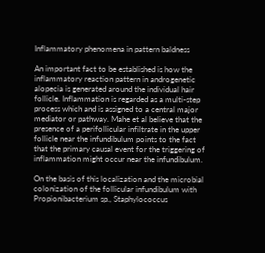Inflammatory phenomena in pattern baldness

An important fact to be established is how the inflammatory reaction pattern in androgenetic alopecia is generated around the individual hair follicle. Inflammation is regarded as a multi-step process which and is assigned to a central major mediator or pathway. Mahe et al believe that the presence of a perifollicular infiltrate in the upper follicle near the infundibulum points to the fact that the primary causal event for the triggering of inflammation might occur near the infundibulum.

On the basis of this localization and the microbial colonization of the follicular infundibulum with Propionibacterium sp., Staphylococcus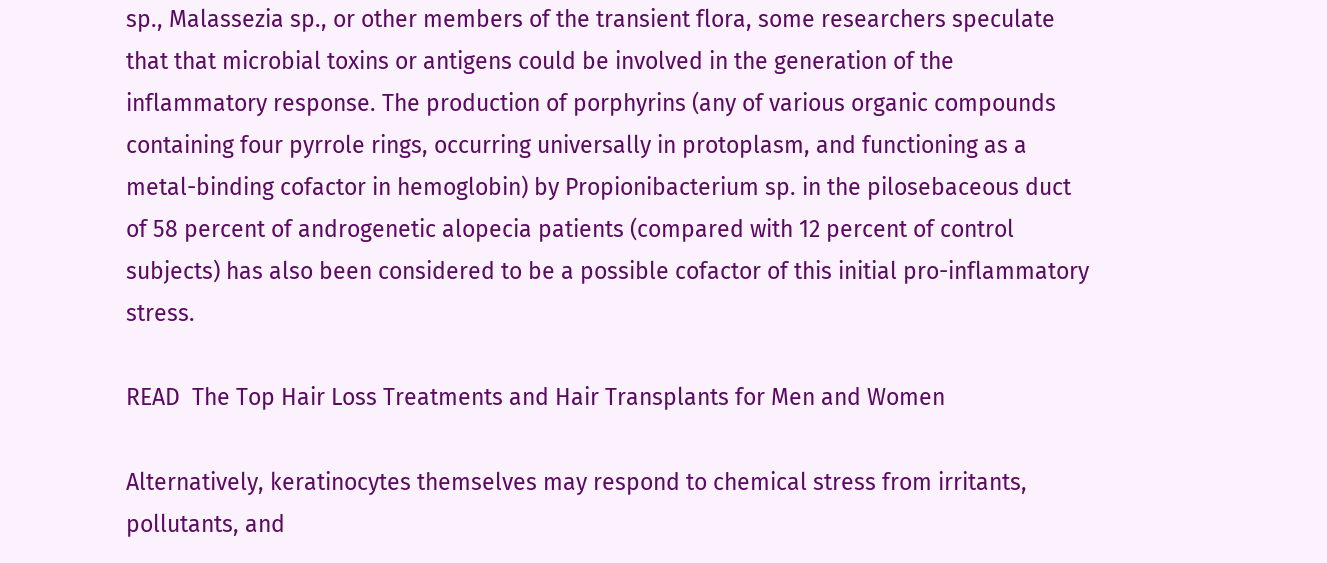sp., Malassezia sp., or other members of the transient flora, some researchers speculate that that microbial toxins or antigens could be involved in the generation of the inflammatory response. The production of porphyrins (any of various organic compounds containing four pyrrole rings, occurring universally in protoplasm, and functioning as a metal-binding cofactor in hemoglobin) by Propionibacterium sp. in the pilosebaceous duct of 58 percent of androgenetic alopecia patients (compared with 12 percent of control subjects) has also been considered to be a possible cofactor of this initial pro-inflammatory stress.

READ  The Top Hair Loss Treatments and Hair Transplants for Men and Women

Alternatively, keratinocytes themselves may respond to chemical stress from irritants, pollutants, and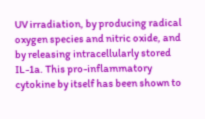UV irradiation, by producing radical oxygen species and nitric oxide, and by releasing intracellularly stored IL-1a. This pro-inflammatory cytokine by itself has been shown to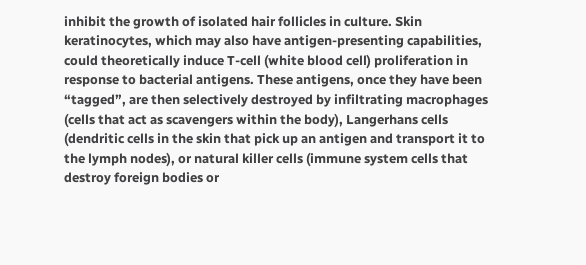inhibit the growth of isolated hair follicles in culture. Skin keratinocytes, which may also have antigen-presenting capabilities, could theoretically induce T-cell (white blood cell) proliferation in response to bacterial antigens. These antigens, once they have been “tagged”, are then selectively destroyed by infiltrating macrophages (cells that act as scavengers within the body), Langerhans cells (dendritic cells in the skin that pick up an antigen and transport it to the lymph nodes), or natural killer cells (immune system cells that destroy foreign bodies or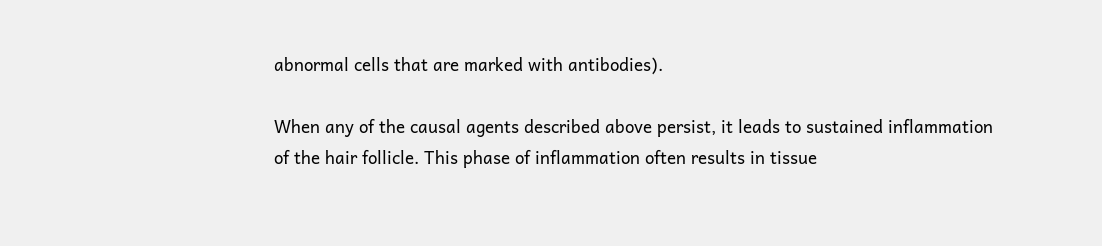abnormal cells that are marked with antibodies).

When any of the causal agents described above persist, it leads to sustained inflammation of the hair follicle. This phase of inflammation often results in tissue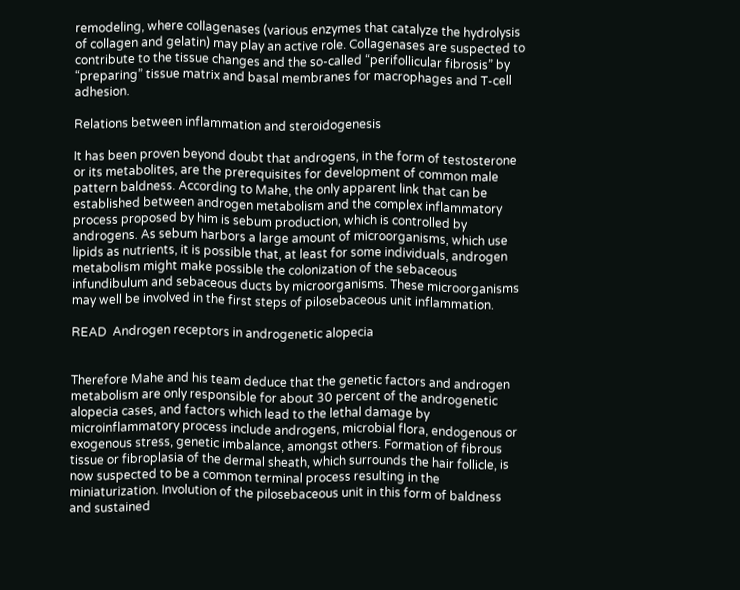remodeling, where collagenases (various enzymes that catalyze the hydrolysis of collagen and gelatin) may play an active role. Collagenases are suspected to contribute to the tissue changes and the so-called “perifollicular fibrosis” by “preparing” tissue matrix and basal membranes for macrophages and T-cell adhesion.

Relations between inflammation and steroidogenesis

It has been proven beyond doubt that androgens, in the form of testosterone or its metabolites, are the prerequisites for development of common male pattern baldness. According to Mahe, the only apparent link that can be established between androgen metabolism and the complex inflammatory process proposed by him is sebum production, which is controlled by androgens. As sebum harbors a large amount of microorganisms, which use lipids as nutrients, it is possible that, at least for some individuals, androgen metabolism might make possible the colonization of the sebaceous infundibulum and sebaceous ducts by microorganisms. These microorganisms may well be involved in the first steps of pilosebaceous unit inflammation.

READ  Androgen receptors in androgenetic alopecia


Therefore Mahe and his team deduce that the genetic factors and androgen metabolism are only responsible for about 30 percent of the androgenetic alopecia cases, and factors which lead to the lethal damage by microinflammatory process include androgens, microbial flora, endogenous or exogenous stress, genetic imbalance, amongst others. Formation of fibrous tissue or fibroplasia of the dermal sheath, which surrounds the hair follicle, is now suspected to be a common terminal process resulting in the miniaturization. Involution of the pilosebaceous unit in this form of baldness and sustained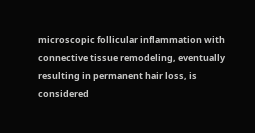microscopic follicular inflammation with connective tissue remodeling, eventually resulting in permanent hair loss, is considered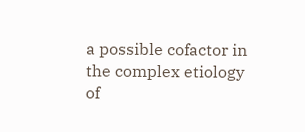a possible cofactor in the complex etiology of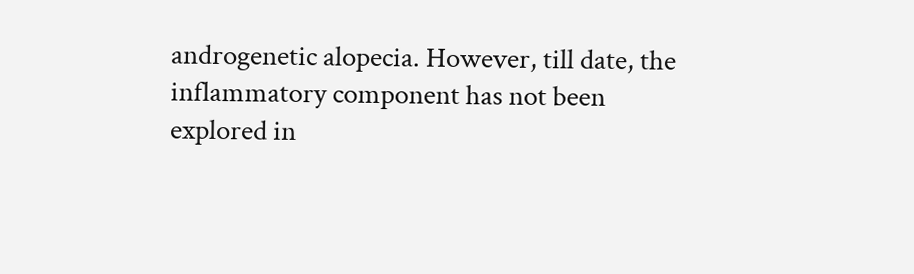androgenetic alopecia. However, till date, the inflammatory component has not been explored in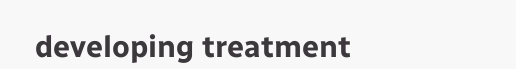developing treatment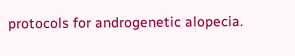protocols for androgenetic alopecia.